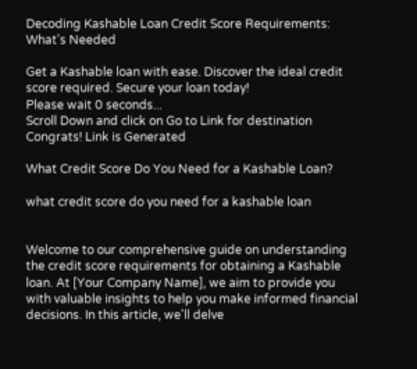Decoding Kashable Loan Credit Score Requirements: What's Needed

Get a Kashable loan with ease. Discover the ideal credit score required. Secure your loan today!
Please wait 0 seconds...
Scroll Down and click on Go to Link for destination
Congrats! Link is Generated

What Credit Score Do You Need for a Kashable Loan?

what credit score do you need for a kashable loan


Welcome to our comprehensive guide on understanding the credit score requirements for obtaining a Kashable loan. At [Your Company Name], we aim to provide you with valuable insights to help you make informed financial decisions. In this article, we'll delve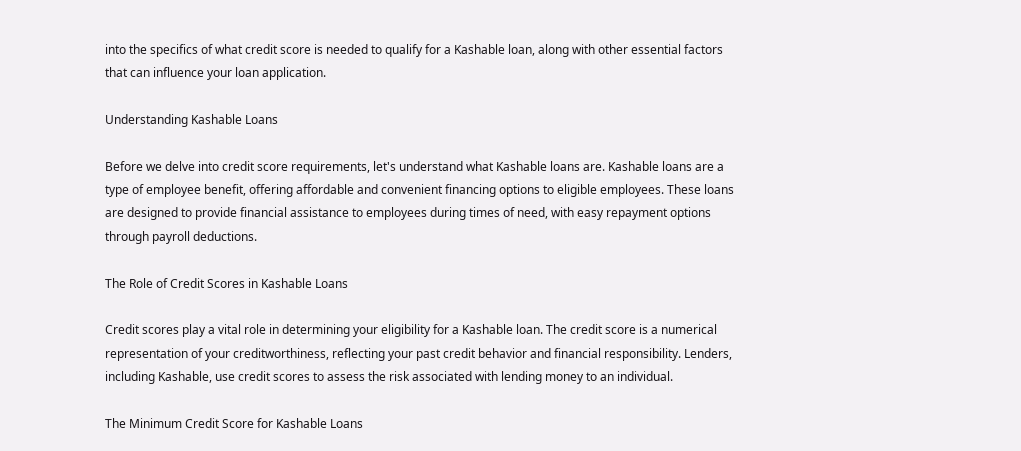into the specifics of what credit score is needed to qualify for a Kashable loan, along with other essential factors that can influence your loan application.

Understanding Kashable Loans

Before we delve into credit score requirements, let's understand what Kashable loans are. Kashable loans are a type of employee benefit, offering affordable and convenient financing options to eligible employees. These loans are designed to provide financial assistance to employees during times of need, with easy repayment options through payroll deductions.

The Role of Credit Scores in Kashable Loans

Credit scores play a vital role in determining your eligibility for a Kashable loan. The credit score is a numerical representation of your creditworthiness, reflecting your past credit behavior and financial responsibility. Lenders, including Kashable, use credit scores to assess the risk associated with lending money to an individual.

The Minimum Credit Score for Kashable Loans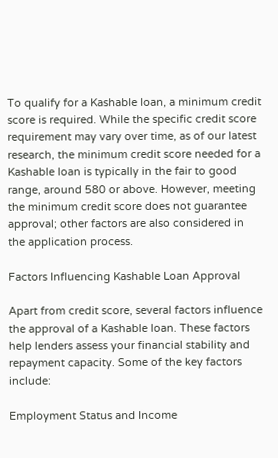To qualify for a Kashable loan, a minimum credit score is required. While the specific credit score requirement may vary over time, as of our latest research, the minimum credit score needed for a Kashable loan is typically in the fair to good range, around 580 or above. However, meeting the minimum credit score does not guarantee approval; other factors are also considered in the application process.

Factors Influencing Kashable Loan Approval

Apart from credit score, several factors influence the approval of a Kashable loan. These factors help lenders assess your financial stability and repayment capacity. Some of the key factors include:

Employment Status and Income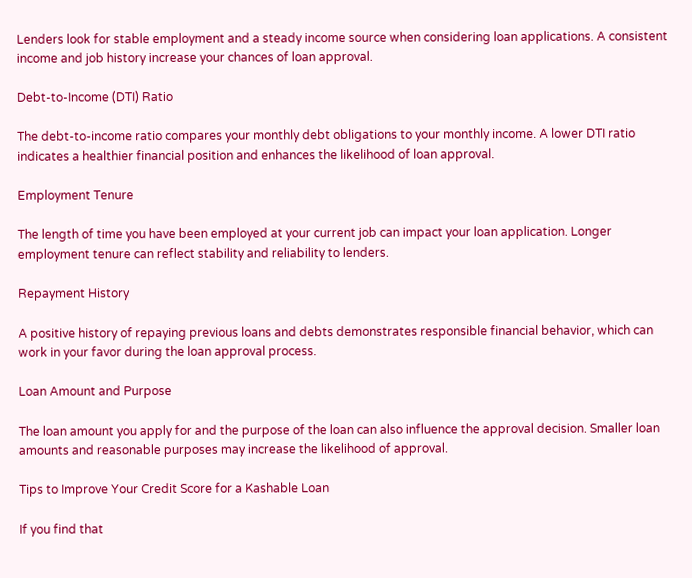Lenders look for stable employment and a steady income source when considering loan applications. A consistent income and job history increase your chances of loan approval.

Debt-to-Income (DTI) Ratio

The debt-to-income ratio compares your monthly debt obligations to your monthly income. A lower DTI ratio indicates a healthier financial position and enhances the likelihood of loan approval.

Employment Tenure

The length of time you have been employed at your current job can impact your loan application. Longer employment tenure can reflect stability and reliability to lenders.

Repayment History

A positive history of repaying previous loans and debts demonstrates responsible financial behavior, which can work in your favor during the loan approval process.

Loan Amount and Purpose

The loan amount you apply for and the purpose of the loan can also influence the approval decision. Smaller loan amounts and reasonable purposes may increase the likelihood of approval.

Tips to Improve Your Credit Score for a Kashable Loan

If you find that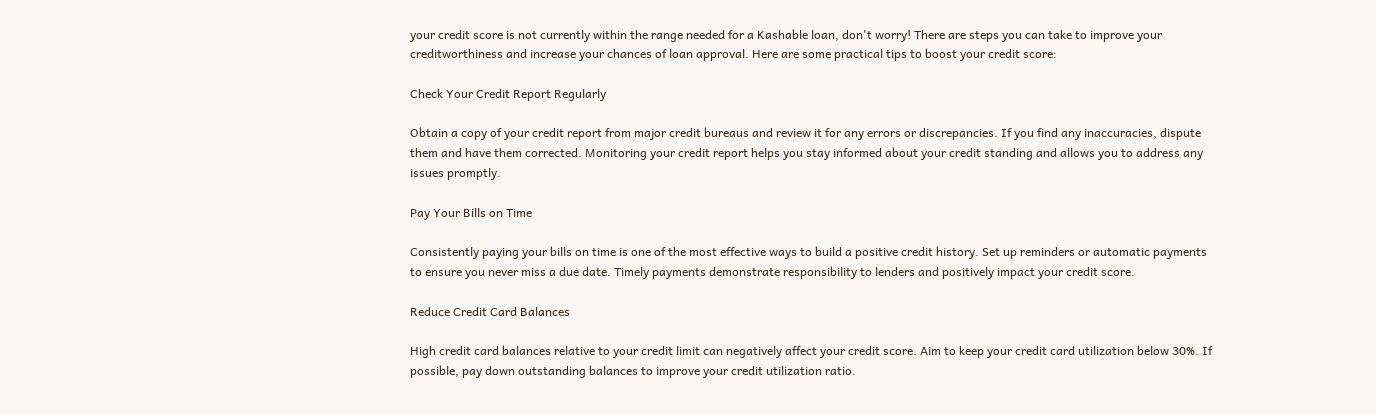your credit score is not currently within the range needed for a Kashable loan, don't worry! There are steps you can take to improve your creditworthiness and increase your chances of loan approval. Here are some practical tips to boost your credit score:

Check Your Credit Report Regularly

Obtain a copy of your credit report from major credit bureaus and review it for any errors or discrepancies. If you find any inaccuracies, dispute them and have them corrected. Monitoring your credit report helps you stay informed about your credit standing and allows you to address any issues promptly.

Pay Your Bills on Time

Consistently paying your bills on time is one of the most effective ways to build a positive credit history. Set up reminders or automatic payments to ensure you never miss a due date. Timely payments demonstrate responsibility to lenders and positively impact your credit score.

Reduce Credit Card Balances

High credit card balances relative to your credit limit can negatively affect your credit score. Aim to keep your credit card utilization below 30%. If possible, pay down outstanding balances to improve your credit utilization ratio.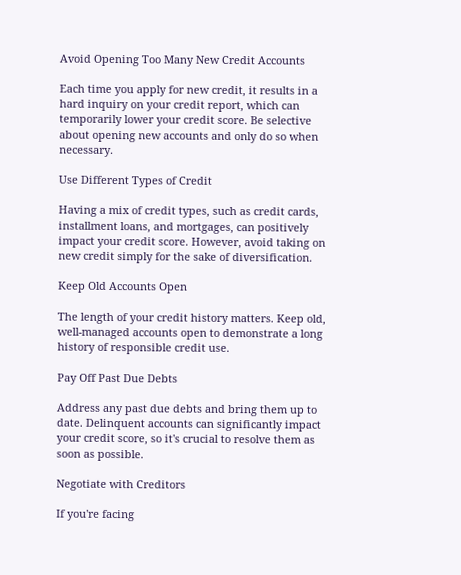Avoid Opening Too Many New Credit Accounts

Each time you apply for new credit, it results in a hard inquiry on your credit report, which can temporarily lower your credit score. Be selective about opening new accounts and only do so when necessary.

Use Different Types of Credit

Having a mix of credit types, such as credit cards, installment loans, and mortgages, can positively impact your credit score. However, avoid taking on new credit simply for the sake of diversification.

Keep Old Accounts Open

The length of your credit history matters. Keep old, well-managed accounts open to demonstrate a long history of responsible credit use.

Pay Off Past Due Debts

Address any past due debts and bring them up to date. Delinquent accounts can significantly impact your credit score, so it's crucial to resolve them as soon as possible.

Negotiate with Creditors

If you're facing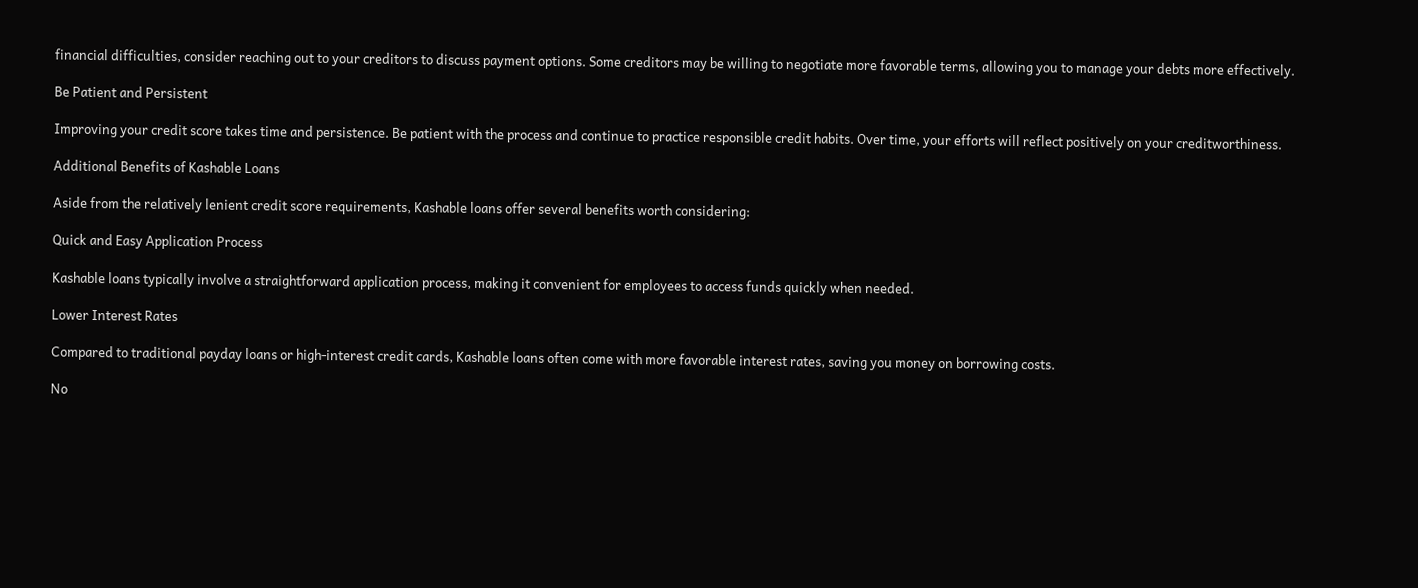financial difficulties, consider reaching out to your creditors to discuss payment options. Some creditors may be willing to negotiate more favorable terms, allowing you to manage your debts more effectively.

Be Patient and Persistent

Improving your credit score takes time and persistence. Be patient with the process and continue to practice responsible credit habits. Over time, your efforts will reflect positively on your creditworthiness.

Additional Benefits of Kashable Loans

Aside from the relatively lenient credit score requirements, Kashable loans offer several benefits worth considering:

Quick and Easy Application Process

Kashable loans typically involve a straightforward application process, making it convenient for employees to access funds quickly when needed.

Lower Interest Rates

Compared to traditional payday loans or high-interest credit cards, Kashable loans often come with more favorable interest rates, saving you money on borrowing costs.

No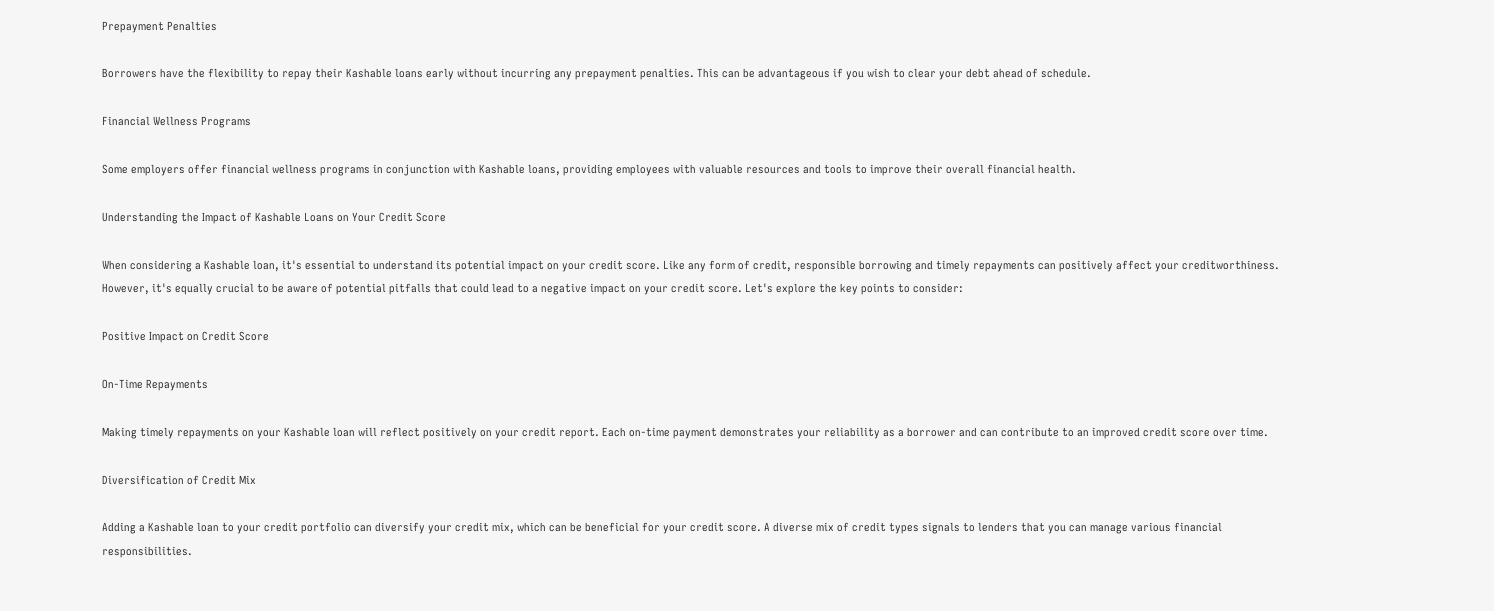Prepayment Penalties

Borrowers have the flexibility to repay their Kashable loans early without incurring any prepayment penalties. This can be advantageous if you wish to clear your debt ahead of schedule.

Financial Wellness Programs

Some employers offer financial wellness programs in conjunction with Kashable loans, providing employees with valuable resources and tools to improve their overall financial health.

Understanding the Impact of Kashable Loans on Your Credit Score

When considering a Kashable loan, it's essential to understand its potential impact on your credit score. Like any form of credit, responsible borrowing and timely repayments can positively affect your creditworthiness. However, it's equally crucial to be aware of potential pitfalls that could lead to a negative impact on your credit score. Let's explore the key points to consider:

Positive Impact on Credit Score

On-Time Repayments

Making timely repayments on your Kashable loan will reflect positively on your credit report. Each on-time payment demonstrates your reliability as a borrower and can contribute to an improved credit score over time.

Diversification of Credit Mix

Adding a Kashable loan to your credit portfolio can diversify your credit mix, which can be beneficial for your credit score. A diverse mix of credit types signals to lenders that you can manage various financial responsibilities.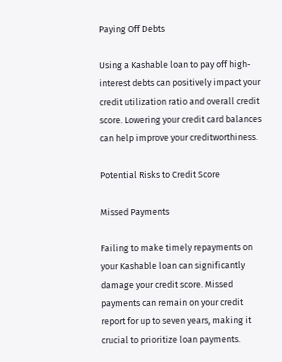Paying Off Debts

Using a Kashable loan to pay off high-interest debts can positively impact your credit utilization ratio and overall credit score. Lowering your credit card balances can help improve your creditworthiness.

Potential Risks to Credit Score

Missed Payments

Failing to make timely repayments on your Kashable loan can significantly damage your credit score. Missed payments can remain on your credit report for up to seven years, making it crucial to prioritize loan payments.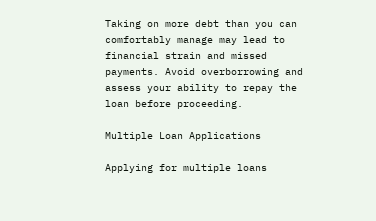Taking on more debt than you can comfortably manage may lead to financial strain and missed payments. Avoid overborrowing and assess your ability to repay the loan before proceeding.

Multiple Loan Applications

Applying for multiple loans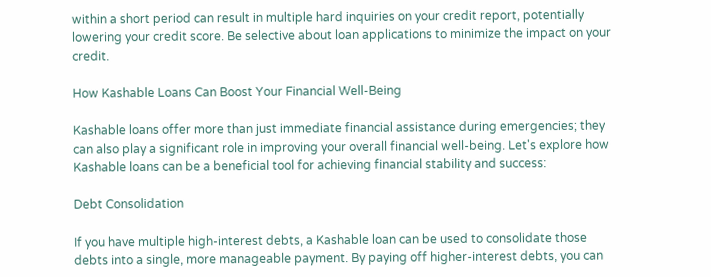within a short period can result in multiple hard inquiries on your credit report, potentially lowering your credit score. Be selective about loan applications to minimize the impact on your credit.

How Kashable Loans Can Boost Your Financial Well-Being

Kashable loans offer more than just immediate financial assistance during emergencies; they can also play a significant role in improving your overall financial well-being. Let's explore how Kashable loans can be a beneficial tool for achieving financial stability and success:

Debt Consolidation

If you have multiple high-interest debts, a Kashable loan can be used to consolidate those debts into a single, more manageable payment. By paying off higher-interest debts, you can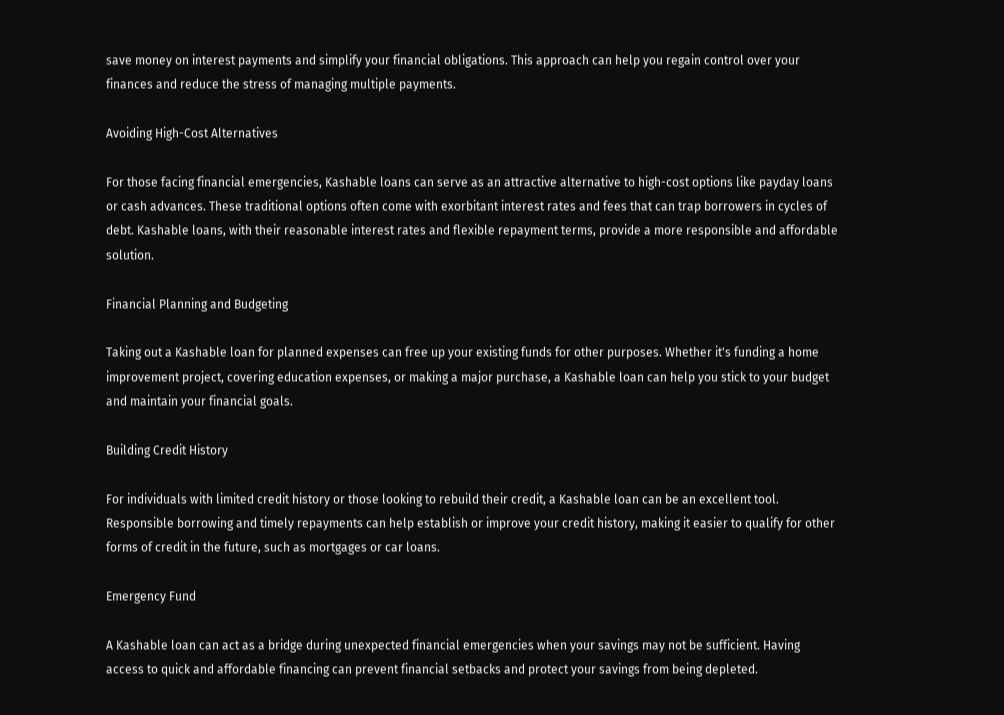save money on interest payments and simplify your financial obligations. This approach can help you regain control over your finances and reduce the stress of managing multiple payments.

Avoiding High-Cost Alternatives

For those facing financial emergencies, Kashable loans can serve as an attractive alternative to high-cost options like payday loans or cash advances. These traditional options often come with exorbitant interest rates and fees that can trap borrowers in cycles of debt. Kashable loans, with their reasonable interest rates and flexible repayment terms, provide a more responsible and affordable solution.

Financial Planning and Budgeting

Taking out a Kashable loan for planned expenses can free up your existing funds for other purposes. Whether it's funding a home improvement project, covering education expenses, or making a major purchase, a Kashable loan can help you stick to your budget and maintain your financial goals.

Building Credit History

For individuals with limited credit history or those looking to rebuild their credit, a Kashable loan can be an excellent tool. Responsible borrowing and timely repayments can help establish or improve your credit history, making it easier to qualify for other forms of credit in the future, such as mortgages or car loans.

Emergency Fund

A Kashable loan can act as a bridge during unexpected financial emergencies when your savings may not be sufficient. Having access to quick and affordable financing can prevent financial setbacks and protect your savings from being depleted.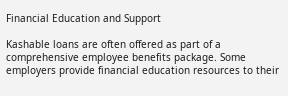Financial Education and Support

Kashable loans are often offered as part of a comprehensive employee benefits package. Some employers provide financial education resources to their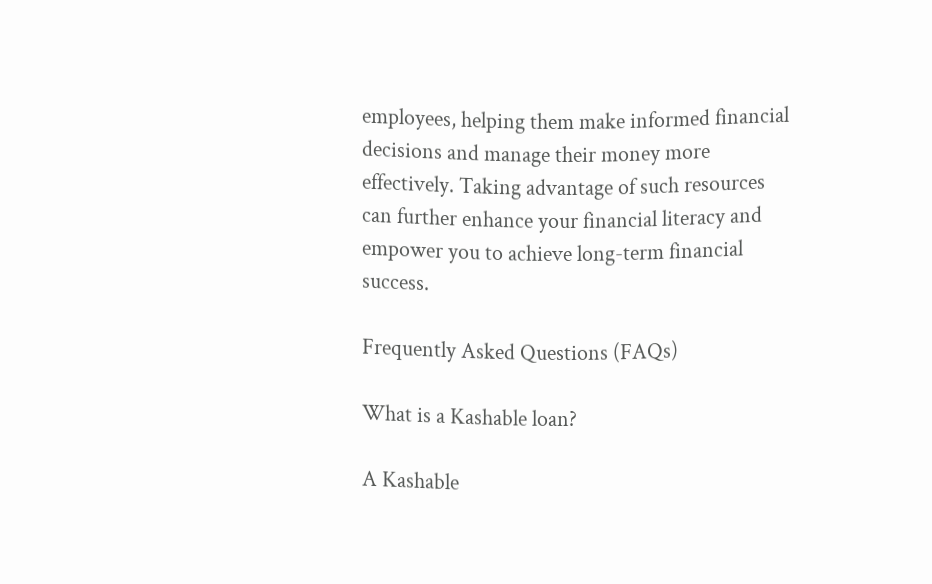employees, helping them make informed financial decisions and manage their money more effectively. Taking advantage of such resources can further enhance your financial literacy and empower you to achieve long-term financial success.

Frequently Asked Questions (FAQs)

What is a Kashable loan?

A Kashable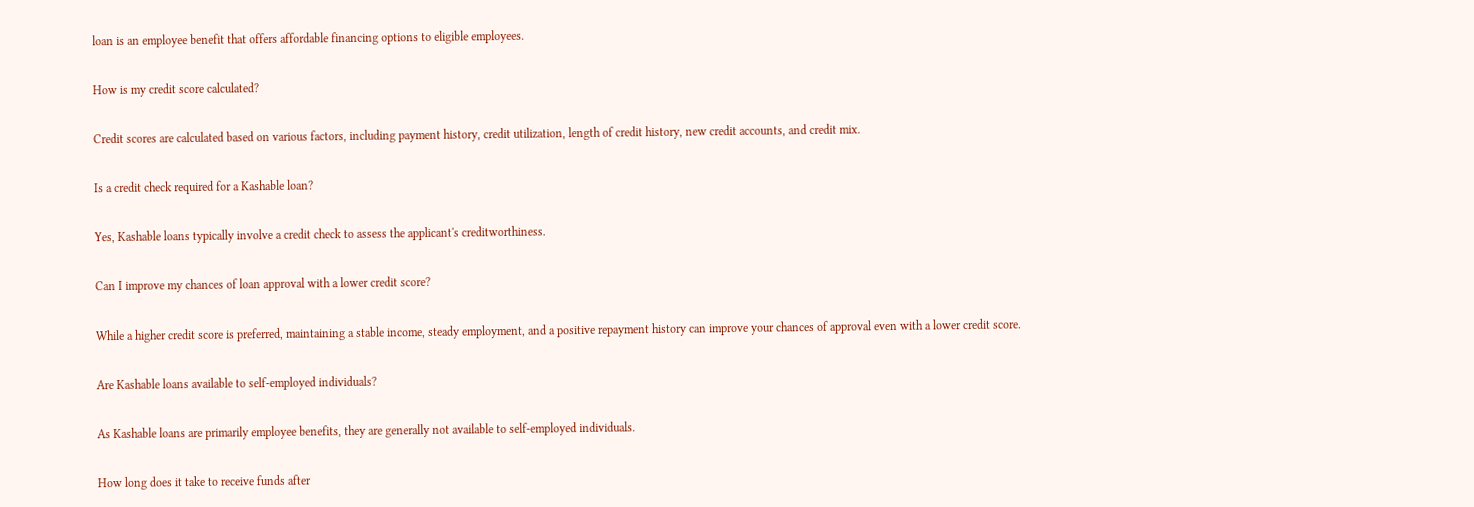loan is an employee benefit that offers affordable financing options to eligible employees.

How is my credit score calculated?

Credit scores are calculated based on various factors, including payment history, credit utilization, length of credit history, new credit accounts, and credit mix.

Is a credit check required for a Kashable loan?

Yes, Kashable loans typically involve a credit check to assess the applicant's creditworthiness.

Can I improve my chances of loan approval with a lower credit score?

While a higher credit score is preferred, maintaining a stable income, steady employment, and a positive repayment history can improve your chances of approval even with a lower credit score.

Are Kashable loans available to self-employed individuals?

As Kashable loans are primarily employee benefits, they are generally not available to self-employed individuals.

How long does it take to receive funds after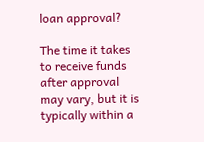loan approval?

The time it takes to receive funds after approval may vary, but it is typically within a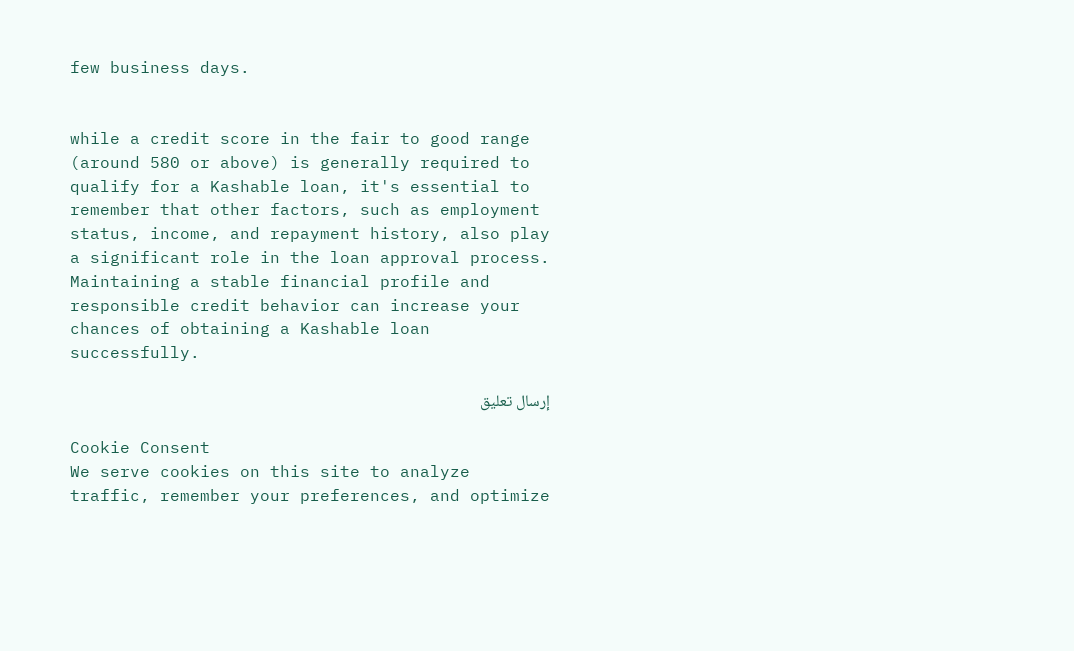few business days.


while a credit score in the fair to good range (around 580 or above) is generally required to qualify for a Kashable loan, it's essential to remember that other factors, such as employment status, income, and repayment history, also play a significant role in the loan approval process. Maintaining a stable financial profile and responsible credit behavior can increase your chances of obtaining a Kashable loan successfully.

إرسال تعليق

Cookie Consent
We serve cookies on this site to analyze traffic, remember your preferences, and optimize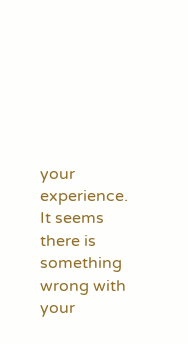your experience.
It seems there is something wrong with your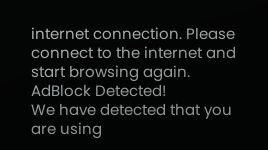internet connection. Please connect to the internet and start browsing again.
AdBlock Detected!
We have detected that you are using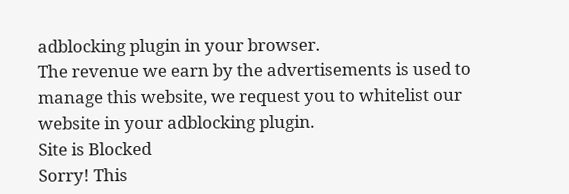adblocking plugin in your browser.
The revenue we earn by the advertisements is used to manage this website, we request you to whitelist our website in your adblocking plugin.
Site is Blocked
Sorry! This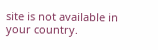site is not available in your country.